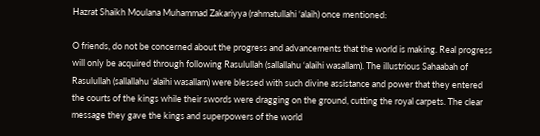Hazrat Shaikh Moulana Muhammad Zakariyya (rahmatullahi ‘alaih) once mentioned:

O friends, do not be concerned about the progress and advancements that the world is making. Real progress will only be acquired through following Rasulullah (sallallahu ‘alaihi wasallam). The illustrious Sahaabah of Rasulullah (sallallahu ‘alaihi wasallam) were blessed with such divine assistance and power that they entered the courts of the kings while their swords were dragging on the ground, cutting the royal carpets. The clear message they gave the kings and superpowers of the world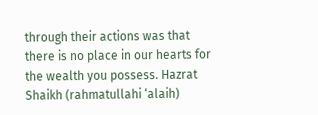through their actions was that there is no place in our hearts for the wealth you possess. Hazrat Shaikh (rahmatullahi ‘alaih)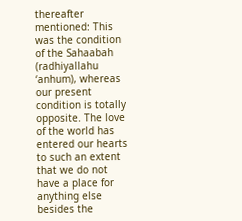thereafter mentioned: This was the condition of the Sahaabah (radhiyallahu ‘anhum), whereas our present condition is totally opposite. The love of the world has entered our hearts to such an extent that we do not have a place for anything else besides the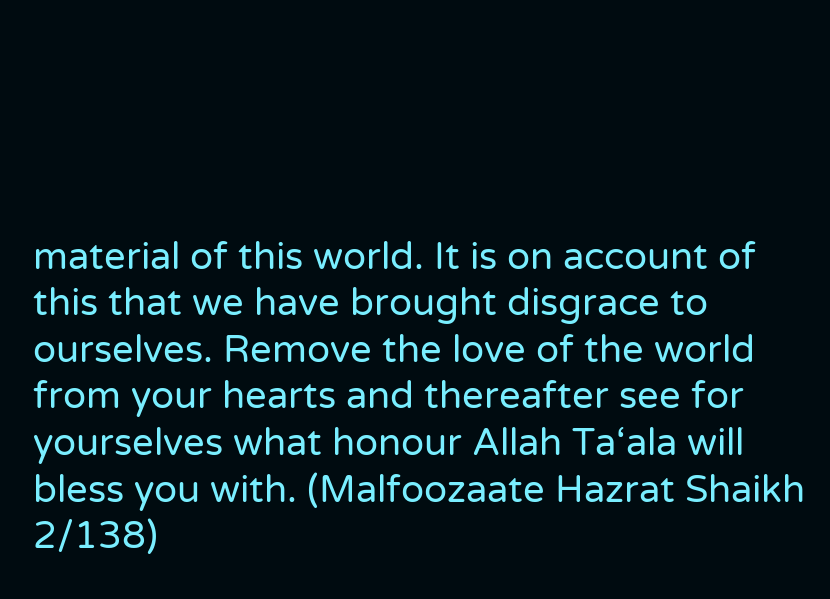material of this world. It is on account of this that we have brought disgrace to ourselves. Remove the love of the world from your hearts and thereafter see for yourselves what honour Allah Ta‘ala will bless you with. (Malfoozaate Hazrat Shaikh 2/138)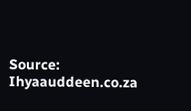Source: Ihyaauddeen.co.za